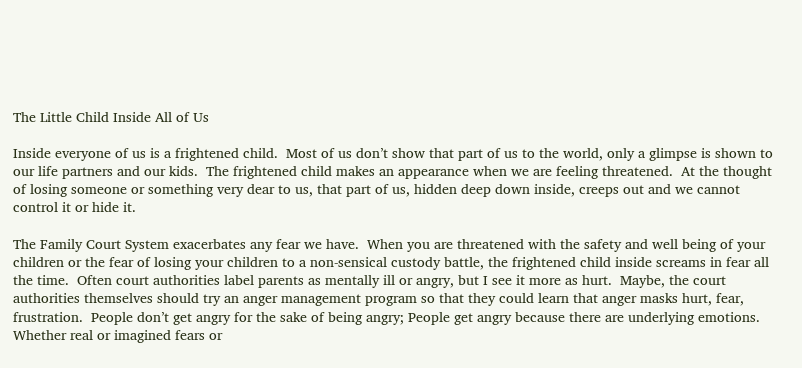The Little Child Inside All of Us

Inside everyone of us is a frightened child.  Most of us don’t show that part of us to the world, only a glimpse is shown to our life partners and our kids.  The frightened child makes an appearance when we are feeling threatened.  At the thought of losing someone or something very dear to us, that part of us, hidden deep down inside, creeps out and we cannot control it or hide it.

The Family Court System exacerbates any fear we have.  When you are threatened with the safety and well being of your children or the fear of losing your children to a non-sensical custody battle, the frightened child inside screams in fear all the time.  Often court authorities label parents as mentally ill or angry, but I see it more as hurt.  Maybe, the court authorities themselves should try an anger management program so that they could learn that anger masks hurt, fear, frustration.  People don’t get angry for the sake of being angry; People get angry because there are underlying emotions.  Whether real or imagined fears or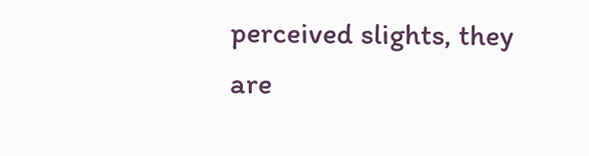perceived slights, they are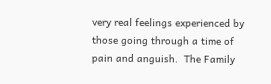very real feelings experienced by those going through a time of pain and anguish.  The Family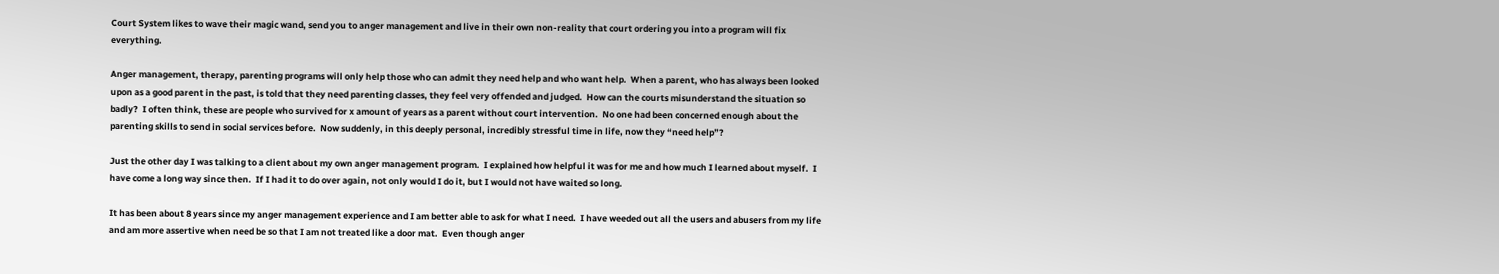Court System likes to wave their magic wand, send you to anger management and live in their own non-reality that court ordering you into a program will fix everything.

Anger management, therapy, parenting programs will only help those who can admit they need help and who want help.  When a parent, who has always been looked upon as a good parent in the past, is told that they need parenting classes, they feel very offended and judged.  How can the courts misunderstand the situation so badly?  I often think, these are people who survived for x amount of years as a parent without court intervention.  No one had been concerned enough about the parenting skills to send in social services before.  Now suddenly, in this deeply personal, incredibly stressful time in life, now they “need help”?

Just the other day I was talking to a client about my own anger management program.  I explained how helpful it was for me and how much I learned about myself.  I have come a long way since then.  If I had it to do over again, not only would I do it, but I would not have waited so long.

It has been about 8 years since my anger management experience and I am better able to ask for what I need.  I have weeded out all the users and abusers from my life and am more assertive when need be so that I am not treated like a door mat.  Even though anger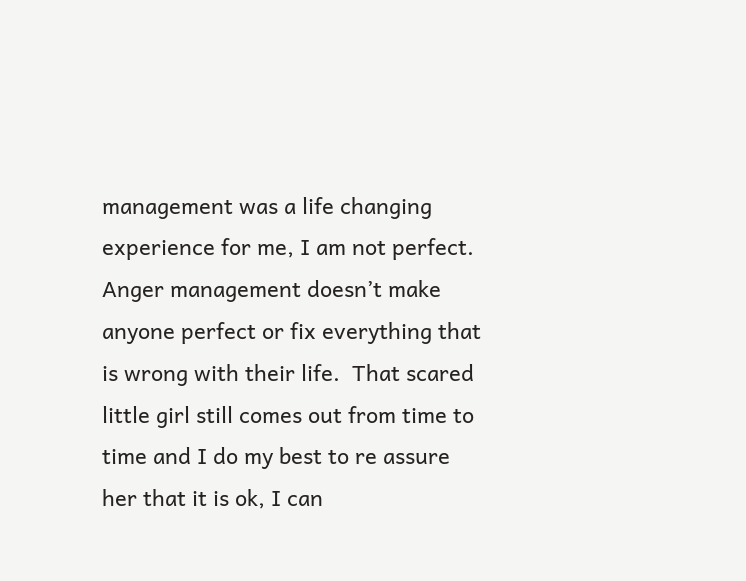management was a life changing experience for me, I am not perfect.  Anger management doesn’t make anyone perfect or fix everything that is wrong with their life.  That scared little girl still comes out from time to time and I do my best to re assure her that it is ok, I can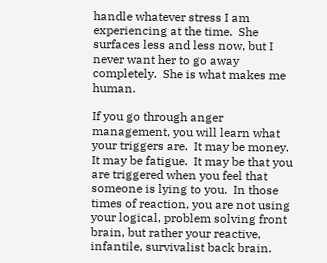handle whatever stress I am experiencing at the time.  She surfaces less and less now, but I never want her to go away completely.  She is what makes me human.

If you go through anger management, you will learn what your triggers are.  It may be money.  It may be fatigue.  It may be that you are triggered when you feel that someone is lying to you.  In those times of reaction, you are not using your logical, problem solving front brain, but rather your reactive, infantile, survivalist back brain.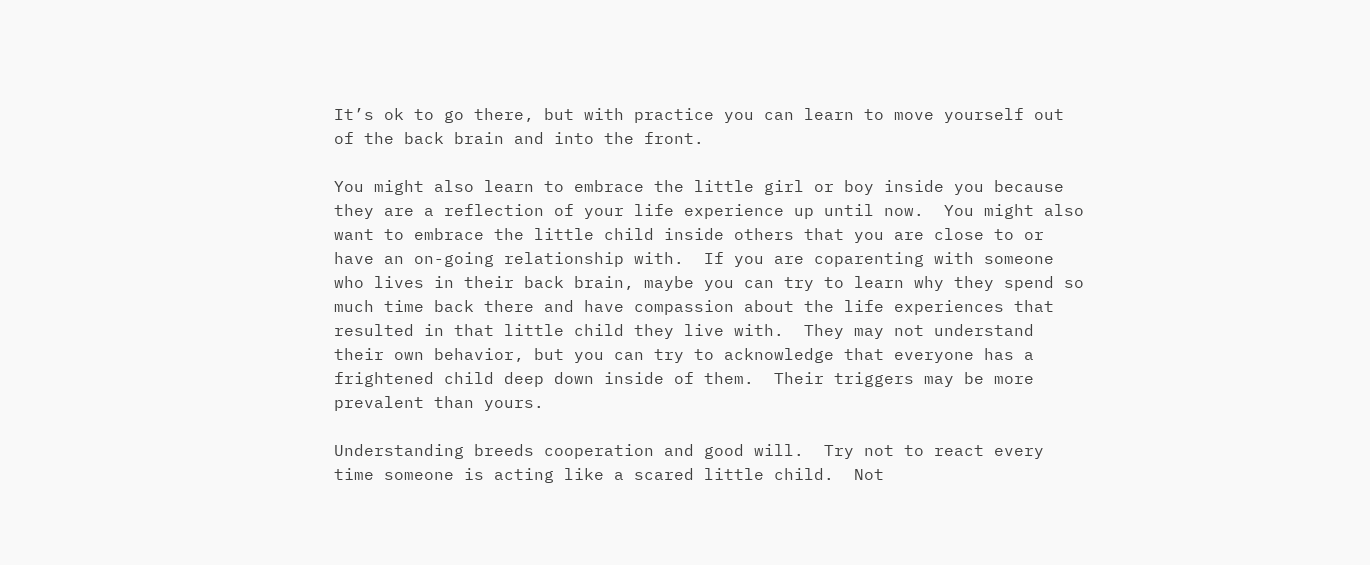It’s ok to go there, but with practice you can learn to move yourself out of the back brain and into the front.

You might also learn to embrace the little girl or boy inside you because they are a reflection of your life experience up until now.  You might also want to embrace the little child inside others that you are close to or have an on-going relationship with.  If you are coparenting with someone who lives in their back brain, maybe you can try to learn why they spend so much time back there and have compassion about the life experiences that resulted in that little child they live with.  They may not understand their own behavior, but you can try to acknowledge that everyone has a frightened child deep down inside of them.  Their triggers may be more prevalent than yours.

Understanding breeds cooperation and good will.  Try not to react every time someone is acting like a scared little child.  Not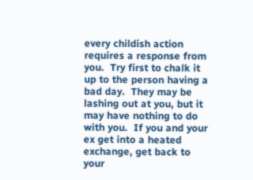every childish action requires a response from you.  Try first to chalk it up to the person having a bad day.  They may be lashing out at you, but it may have nothing to do with you.  If you and your ex get into a heated exchange, get back to your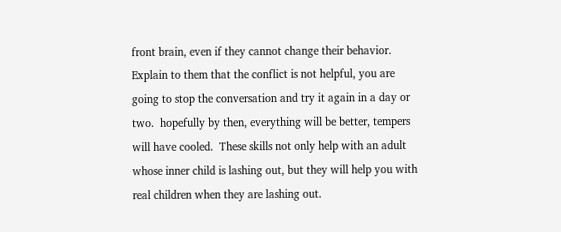front brain, even if they cannot change their behavior.  Explain to them that the conflict is not helpful, you are going to stop the conversation and try it again in a day or two.  hopefully by then, everything will be better, tempers will have cooled.  These skills not only help with an adult whose inner child is lashing out, but they will help you with real children when they are lashing out.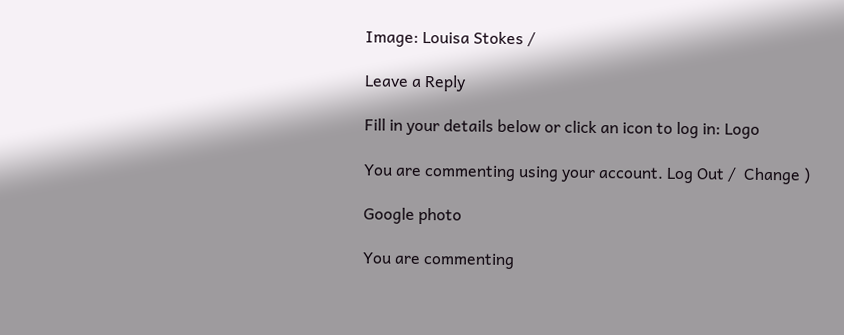Image: Louisa Stokes /

Leave a Reply

Fill in your details below or click an icon to log in: Logo

You are commenting using your account. Log Out /  Change )

Google photo

You are commenting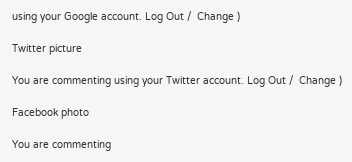using your Google account. Log Out /  Change )

Twitter picture

You are commenting using your Twitter account. Log Out /  Change )

Facebook photo

You are commenting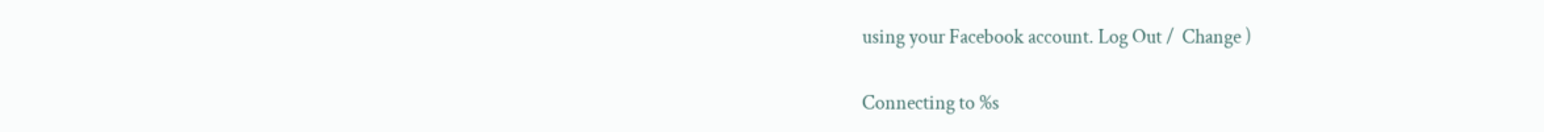using your Facebook account. Log Out /  Change )

Connecting to %s